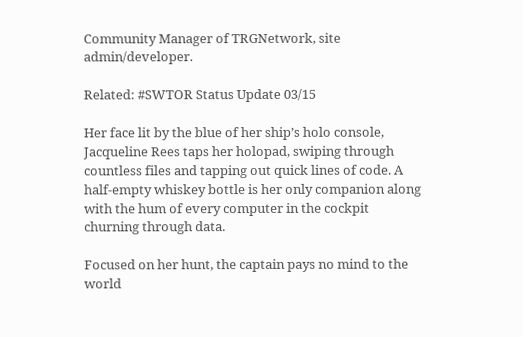Community Manager of TRGNetwork, site admin/developer.

Related: #SWTOR Status Update 03/15

Her face lit by the blue of her ship’s holo console, Jacqueline Rees taps her holopad, swiping through countless files and tapping out quick lines of code. A half-empty whiskey bottle is her only companion along with the hum of every computer in the cockpit churning through data.

Focused on her hunt, the captain pays no mind to the world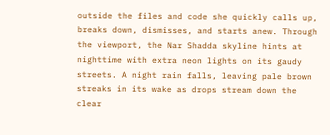outside the files and code she quickly calls up, breaks down, dismisses, and starts anew. Through the viewport, the Nar Shadda skyline hints at nighttime with extra neon lights on its gaudy streets. A night rain falls, leaving pale brown streaks in its wake as drops stream down the clear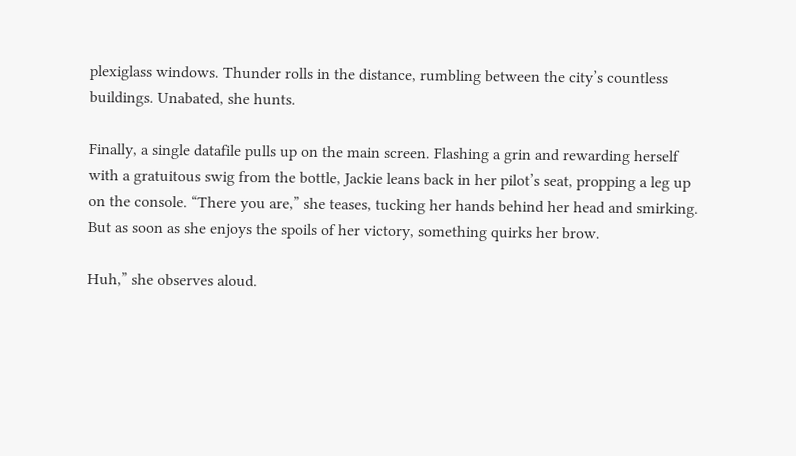plexiglass windows. Thunder rolls in the distance, rumbling between the city’s countless buildings. Unabated, she hunts.

Finally, a single datafile pulls up on the main screen. Flashing a grin and rewarding herself with a gratuitous swig from the bottle, Jackie leans back in her pilot’s seat, propping a leg up on the console. “There you are,” she teases, tucking her hands behind her head and smirking. But as soon as she enjoys the spoils of her victory, something quirks her brow.

Huh,” she observes aloud.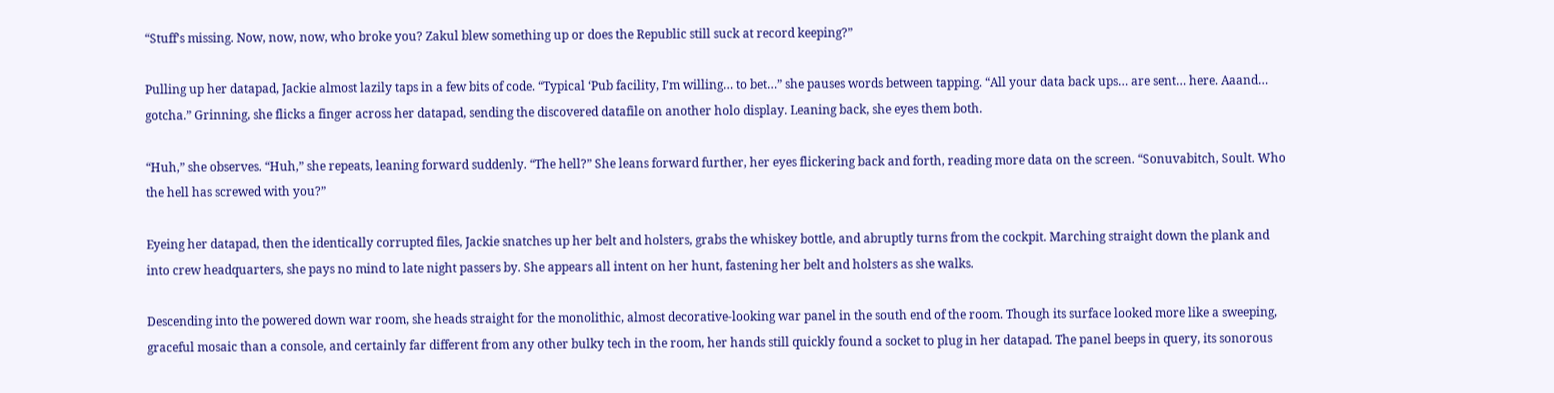“Stuff’s missing. Now, now, now, who broke you? Zakul blew something up or does the Republic still suck at record keeping?”

Pulling up her datapad, Jackie almost lazily taps in a few bits of code. “Typical ‘Pub facility, I’m willing… to bet…” she pauses words between tapping. “All your data back ups… are sent… here. Aaand… gotcha.” Grinning, she flicks a finger across her datapad, sending the discovered datafile on another holo display. Leaning back, she eyes them both.

“Huh,” she observes. “Huh,” she repeats, leaning forward suddenly. “The hell?” She leans forward further, her eyes flickering back and forth, reading more data on the screen. “Sonuvabitch, Soult. Who the hell has screwed with you?”

Eyeing her datapad, then the identically corrupted files, Jackie snatches up her belt and holsters, grabs the whiskey bottle, and abruptly turns from the cockpit. Marching straight down the plank and into crew headquarters, she pays no mind to late night passers by. She appears all intent on her hunt, fastening her belt and holsters as she walks.

Descending into the powered down war room, she heads straight for the monolithic, almost decorative-looking war panel in the south end of the room. Though its surface looked more like a sweeping, graceful mosaic than a console, and certainly far different from any other bulky tech in the room, her hands still quickly found a socket to plug in her datapad. The panel beeps in query, its sonorous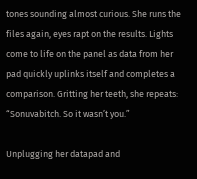tones sounding almost curious. She runs the files again, eyes rapt on the results. Lights come to life on the panel as data from her pad quickly uplinks itself and completes a comparison. Gritting her teeth, she repeats: “Sonuvabitch. So it wasn’t you.”

Unplugging her datapad and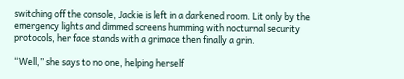switching off the console, Jackie is left in a darkened room. Lit only by the emergency lights and dimmed screens humming with nocturnal security protocols, her face stands with a grimace then finally a grin.

“Well,” she says to no one, helping herself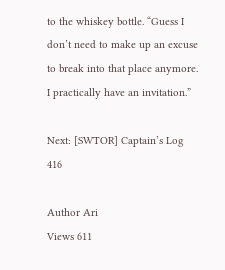to the whiskey bottle. “Guess I don’t need to make up an excuse to break into that place anymore. I practically have an invitation.”

Next: [SWTOR] Captain’s Log 416

Author Ari
Views 611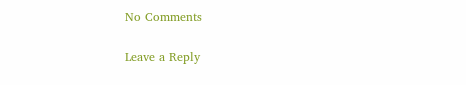No Comments

Leave a Reply